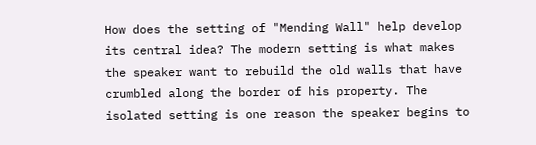How does the setting of "Mending Wall" help develop its central idea? The modern setting is what makes the speaker want to rebuild the old walls that have crumbled along the border of his property. The isolated setting is one reason the speaker begins to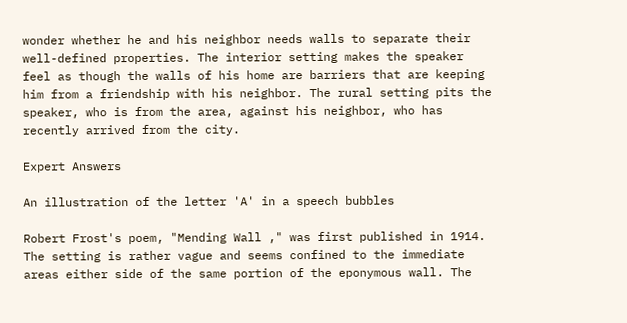wonder whether he and his neighbor needs walls to separate their well-defined properties. The interior setting makes the speaker feel as though the walls of his home are barriers that are keeping him from a friendship with his neighbor. The rural setting pits the speaker, who is from the area, against his neighbor, who has recently arrived from the city.

Expert Answers

An illustration of the letter 'A' in a speech bubbles

Robert Frost's poem, "Mending Wall ," was first published in 1914. The setting is rather vague and seems confined to the immediate areas either side of the same portion of the eponymous wall. The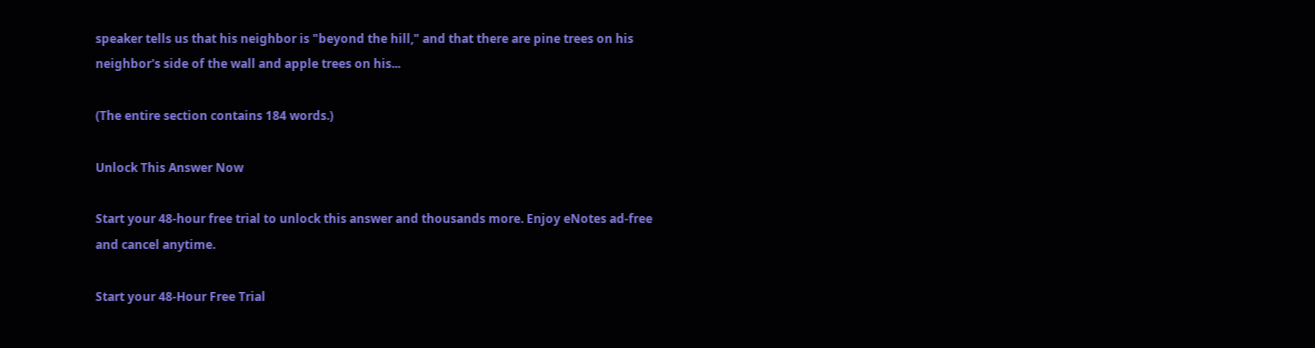speaker tells us that his neighbor is "beyond the hill," and that there are pine trees on his neighbor's side of the wall and apple trees on his...

(The entire section contains 184 words.)

Unlock This Answer Now

Start your 48-hour free trial to unlock this answer and thousands more. Enjoy eNotes ad-free and cancel anytime.

Start your 48-Hour Free Trial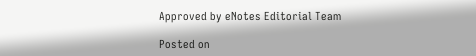Approved by eNotes Editorial Team

Posted on